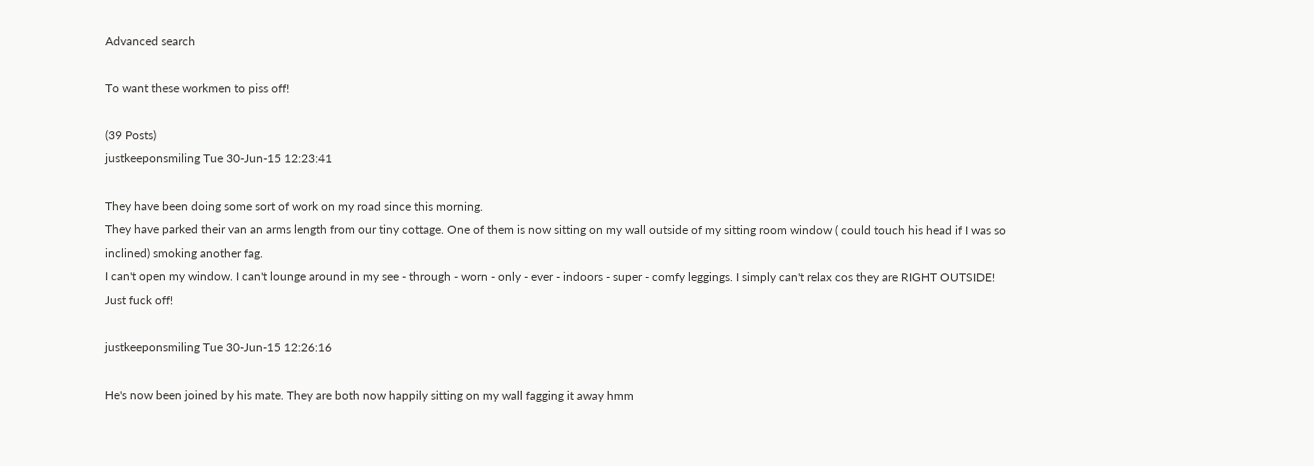Advanced search

To want these workmen to piss off!

(39 Posts)
justkeeponsmiling Tue 30-Jun-15 12:23:41

They have been doing some sort of work on my road since this morning.
They have parked their van an arms length from our tiny cottage. One of them is now sitting on my wall outside of my sitting room window ( could touch his head if I was so inclined) smoking another fag.
I can't open my window. I can't lounge around in my see - through - worn - only - ever - indoors - super - comfy leggings. I simply can't relax cos they are RIGHT OUTSIDE!
Just fuck off!

justkeeponsmiling Tue 30-Jun-15 12:26:16

He's now been joined by his mate. They are both now happily sitting on my wall fagging it away hmm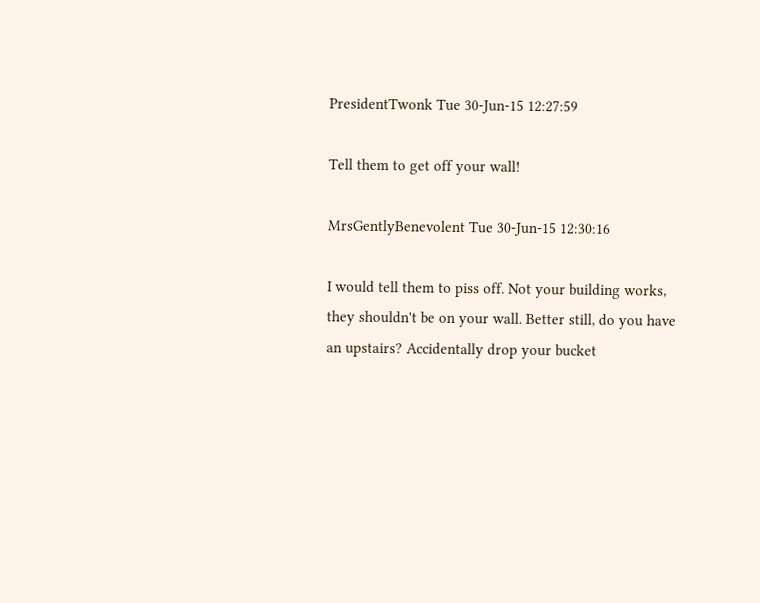PresidentTwonk Tue 30-Jun-15 12:27:59

Tell them to get off your wall!

MrsGentlyBenevolent Tue 30-Jun-15 12:30:16

I would tell them to piss off. Not your building works, they shouldn't be on your wall. Better still, do you have an upstairs? Accidentally drop your bucket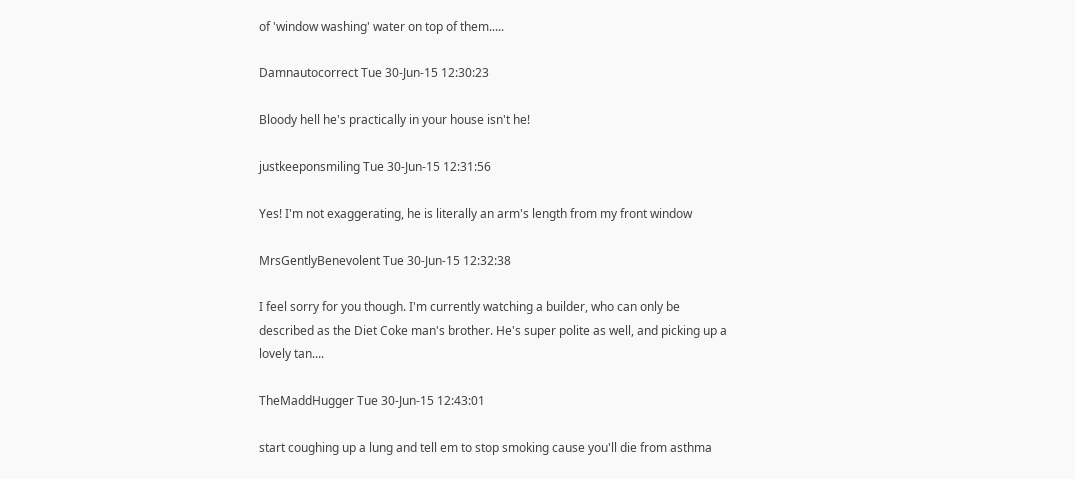of 'window washing' water on top of them.....

Damnautocorrect Tue 30-Jun-15 12:30:23

Bloody hell he's practically in your house isn't he!

justkeeponsmiling Tue 30-Jun-15 12:31:56

Yes! I'm not exaggerating, he is literally an arm's length from my front window

MrsGentlyBenevolent Tue 30-Jun-15 12:32:38

I feel sorry for you though. I'm currently watching a builder, who can only be described as the Diet Coke man's brother. He's super polite as well, and picking up a lovely tan....

TheMaddHugger Tue 30-Jun-15 12:43:01

start coughing up a lung and tell em to stop smoking cause you'll die from asthma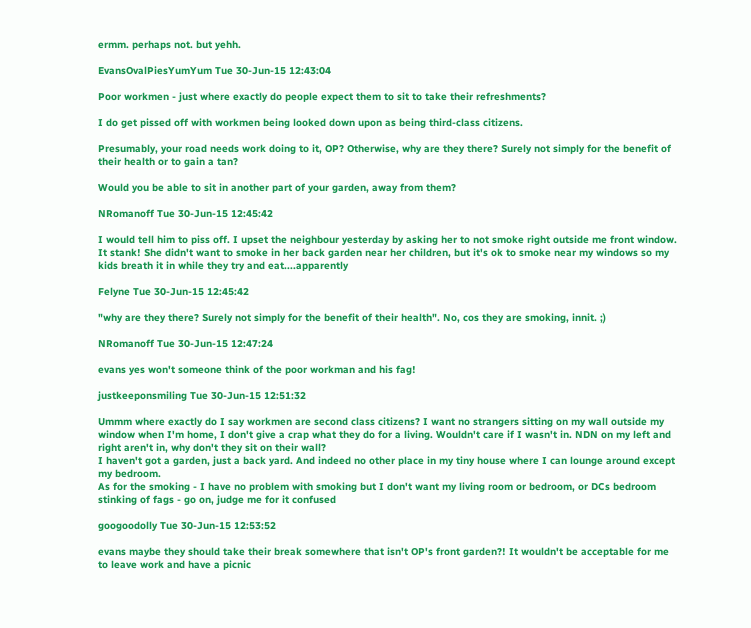ermm. perhaps not. but yehh.

EvansOvalPiesYumYum Tue 30-Jun-15 12:43:04

Poor workmen - just where exactly do people expect them to sit to take their refreshments?

I do get pissed off with workmen being looked down upon as being third-class citizens.

Presumably, your road needs work doing to it, OP? Otherwise, why are they there? Surely not simply for the benefit of their health or to gain a tan?

Would you be able to sit in another part of your garden, away from them?

NRomanoff Tue 30-Jun-15 12:45:42

I would tell him to piss off. I upset the neighbour yesterday by asking her to not smoke right outside me front window. It stank! She didn't want to smoke in her back garden near her children, but it's ok to smoke near my windows so my kids breath it in while they try and eat....apparently

Felyne Tue 30-Jun-15 12:45:42

"why are they there? Surely not simply for the benefit of their health". No, cos they are smoking, innit. ;)

NRomanoff Tue 30-Jun-15 12:47:24

evans yes won't someone think of the poor workman and his fag!

justkeeponsmiling Tue 30-Jun-15 12:51:32

Ummm where exactly do I say workmen are second class citizens? I want no strangers sitting on my wall outside my window when I'm home, I don't give a crap what they do for a living. Wouldn't care if I wasn't in. NDN on my left and right aren't in, why don't they sit on their wall?
I haven't got a garden, just a back yard. And indeed no other place in my tiny house where I can lounge around except my bedroom.
As for the smoking - I have no problem with smoking but I don't want my living room or bedroom, or DCs bedroom stinking of fags - go on, judge me for it confused

googoodolly Tue 30-Jun-15 12:53:52

evans maybe they should take their break somewhere that isn't OP's front garden?! It wouldn't be acceptable for me to leave work and have a picnic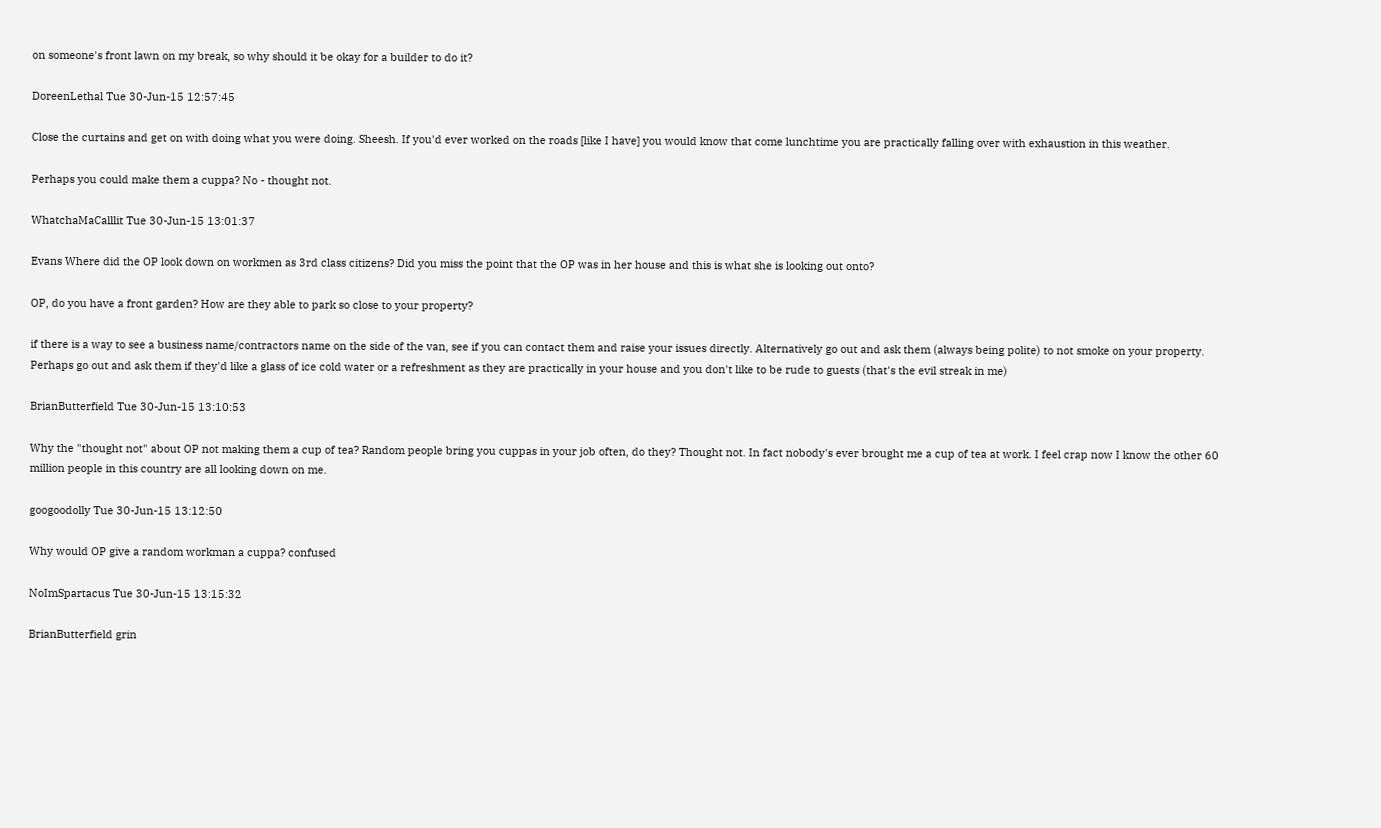on someone's front lawn on my break, so why should it be okay for a builder to do it?

DoreenLethal Tue 30-Jun-15 12:57:45

Close the curtains and get on with doing what you were doing. Sheesh. If you'd ever worked on the roads [like I have] you would know that come lunchtime you are practically falling over with exhaustion in this weather.

Perhaps you could make them a cuppa? No - thought not.

WhatchaMaCalllit Tue 30-Jun-15 13:01:37

Evans Where did the OP look down on workmen as 3rd class citizens? Did you miss the point that the OP was in her house and this is what she is looking out onto?

OP, do you have a front garden? How are they able to park so close to your property?

if there is a way to see a business name/contractors name on the side of the van, see if you can contact them and raise your issues directly. Alternatively go out and ask them (always being polite) to not smoke on your property. Perhaps go out and ask them if they'd like a glass of ice cold water or a refreshment as they are practically in your house and you don't like to be rude to guests (that's the evil streak in me)

BrianButterfield Tue 30-Jun-15 13:10:53

Why the "thought not" about OP not making them a cup of tea? Random people bring you cuppas in your job often, do they? Thought not. In fact nobody's ever brought me a cup of tea at work. I feel crap now I know the other 60 million people in this country are all looking down on me.

googoodolly Tue 30-Jun-15 13:12:50

Why would OP give a random workman a cuppa? confused

NoImSpartacus Tue 30-Jun-15 13:15:32

BrianButterfield grin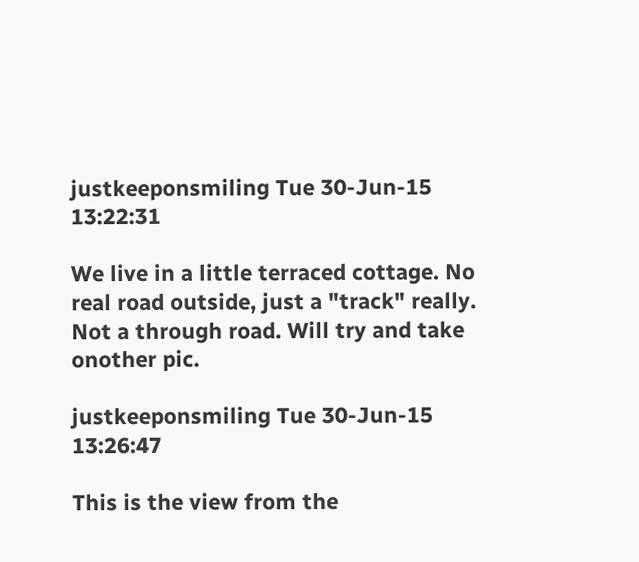justkeeponsmiling Tue 30-Jun-15 13:22:31

We live in a little terraced cottage. No real road outside, just a "track" really. Not a through road. Will try and take onother pic.

justkeeponsmiling Tue 30-Jun-15 13:26:47

This is the view from the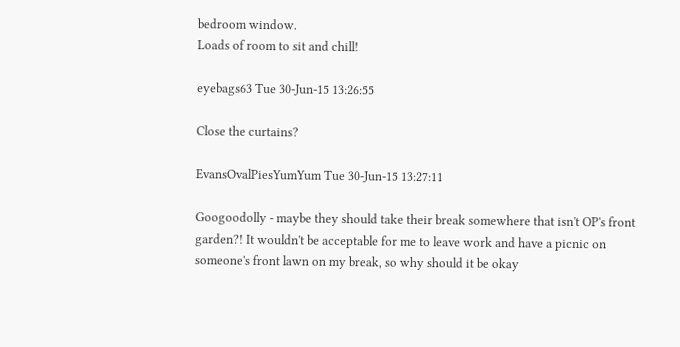bedroom window.
Loads of room to sit and chill!

eyebags63 Tue 30-Jun-15 13:26:55

Close the curtains?

EvansOvalPiesYumYum Tue 30-Jun-15 13:27:11

Googoodolly - maybe they should take their break somewhere that isn't OP's front garden?! It wouldn't be acceptable for me to leave work and have a picnic on someone's front lawn on my break, so why should it be okay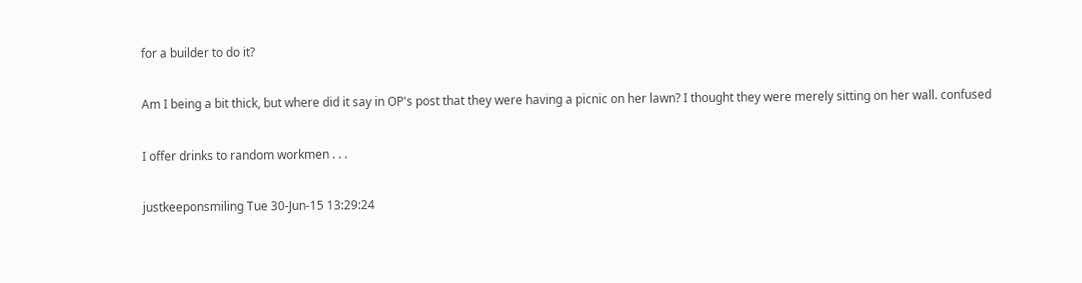for a builder to do it?

Am I being a bit thick, but where did it say in OP's post that they were having a picnic on her lawn? I thought they were merely sitting on her wall. confused

I offer drinks to random workmen . . .

justkeeponsmiling Tue 30-Jun-15 13:29:24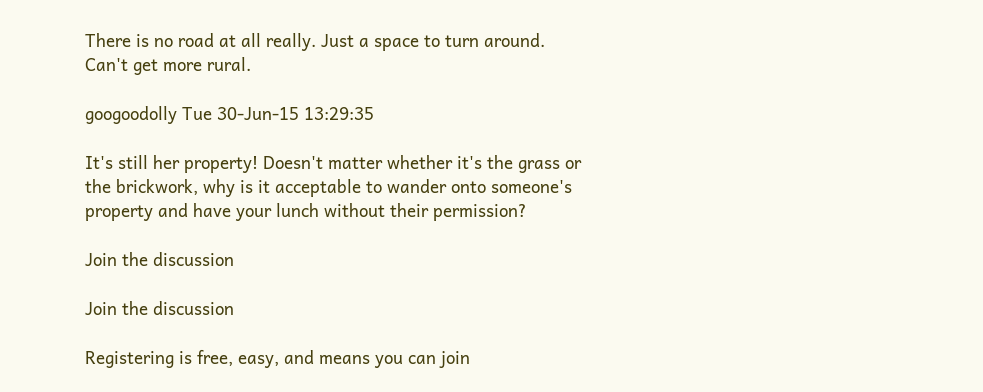There is no road at all really. Just a space to turn around. Can't get more rural.

googoodolly Tue 30-Jun-15 13:29:35

It's still her property! Doesn't matter whether it's the grass or the brickwork, why is it acceptable to wander onto someone's property and have your lunch without their permission?

Join the discussion

Join the discussion

Registering is free, easy, and means you can join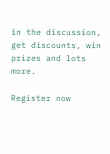in the discussion, get discounts, win prizes and lots more.

Register now